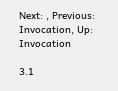Next: , Previous: Invocation, Up: Invocation

3.1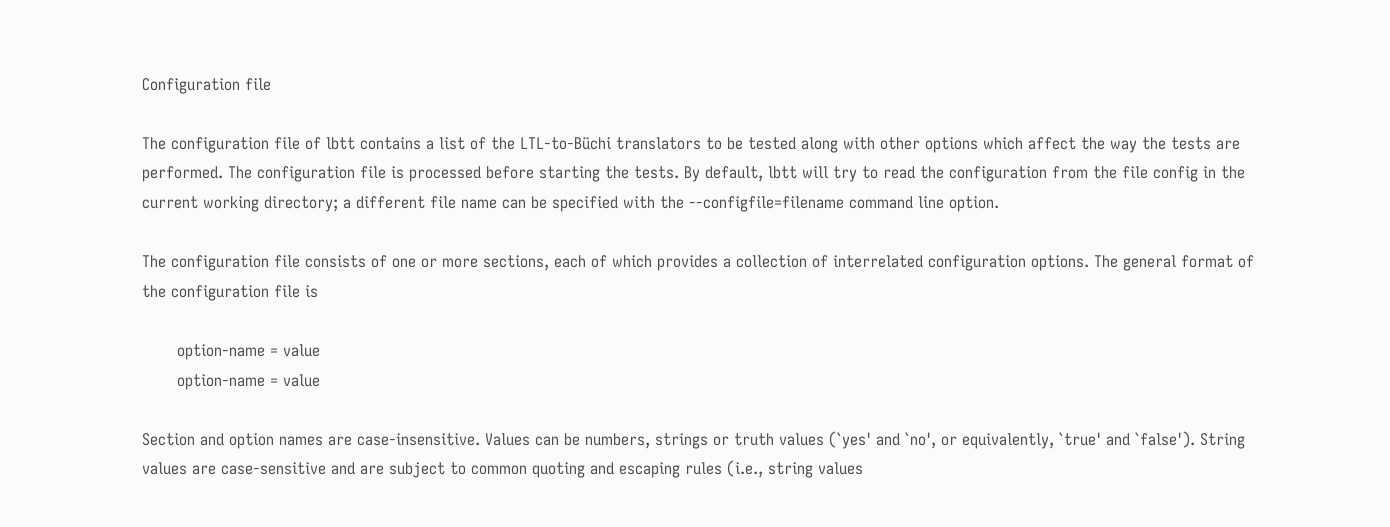Configuration file

The configuration file of lbtt contains a list of the LTL-to-Büchi translators to be tested along with other options which affect the way the tests are performed. The configuration file is processed before starting the tests. By default, lbtt will try to read the configuration from the file config in the current working directory; a different file name can be specified with the --configfile=filename command line option.

The configuration file consists of one or more sections, each of which provides a collection of interrelated configuration options. The general format of the configuration file is

       option-name = value
       option-name = value

Section and option names are case-insensitive. Values can be numbers, strings or truth values (`yes' and `no', or equivalently, `true' and `false'). String values are case-sensitive and are subject to common quoting and escaping rules (i.e., string values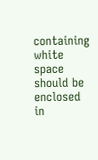containing white space should be enclosed in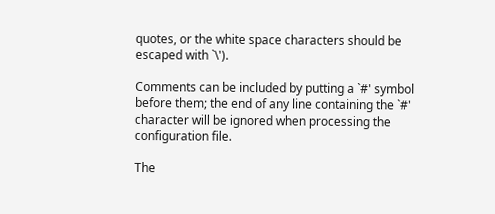quotes, or the white space characters should be escaped with `\').

Comments can be included by putting a `#' symbol before them; the end of any line containing the `#' character will be ignored when processing the configuration file.

The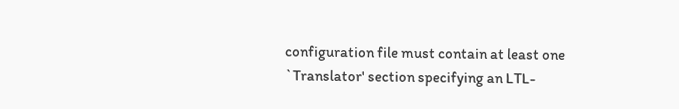configuration file must contain at least one `Translator' section specifying an LTL-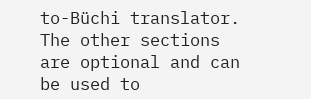to-Büchi translator. The other sections are optional and can be used to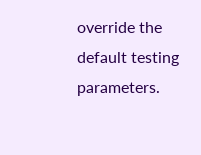override the default testing parameters.